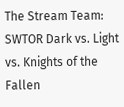The Stream Team: SWTOR Dark vs. Light vs. Knights of the Fallen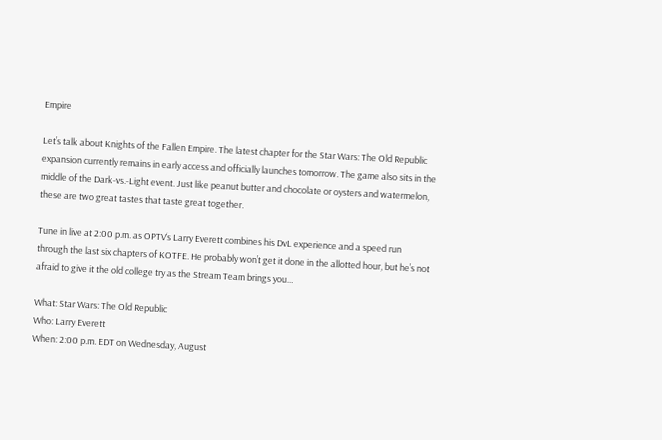Empire

Let’s talk about Knights of the Fallen Empire. The latest chapter for the Star Wars: The Old Republic expansion currently remains in early access and officially launches tomorrow. The game also sits in the middle of the Dark-vs.-Light event. Just like peanut butter and chocolate or oysters and watermelon, these are two great tastes that taste great together.

Tune in live at 2:00 p.m. as OPTV‘s Larry Everett combines his DvL experience and a speed run through the last six chapters of KOTFE. He probably won’t get it done in the allotted hour, but he’s not afraid to give it the old college try as the Stream Team brings you…

What: Star Wars: The Old Republic
Who: Larry Everett
When: 2:00 p.m. EDT on Wednesday, August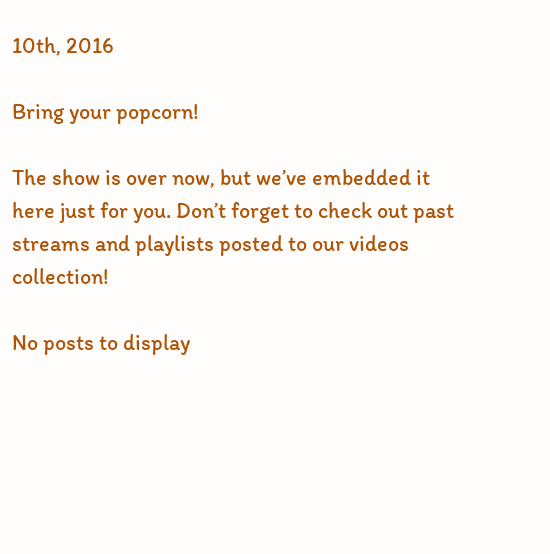10th, 2016

Bring your popcorn!

The show is over now, but we’ve embedded it here just for you. Don’t forget to check out past streams and playlists posted to our videos collection!

No posts to display